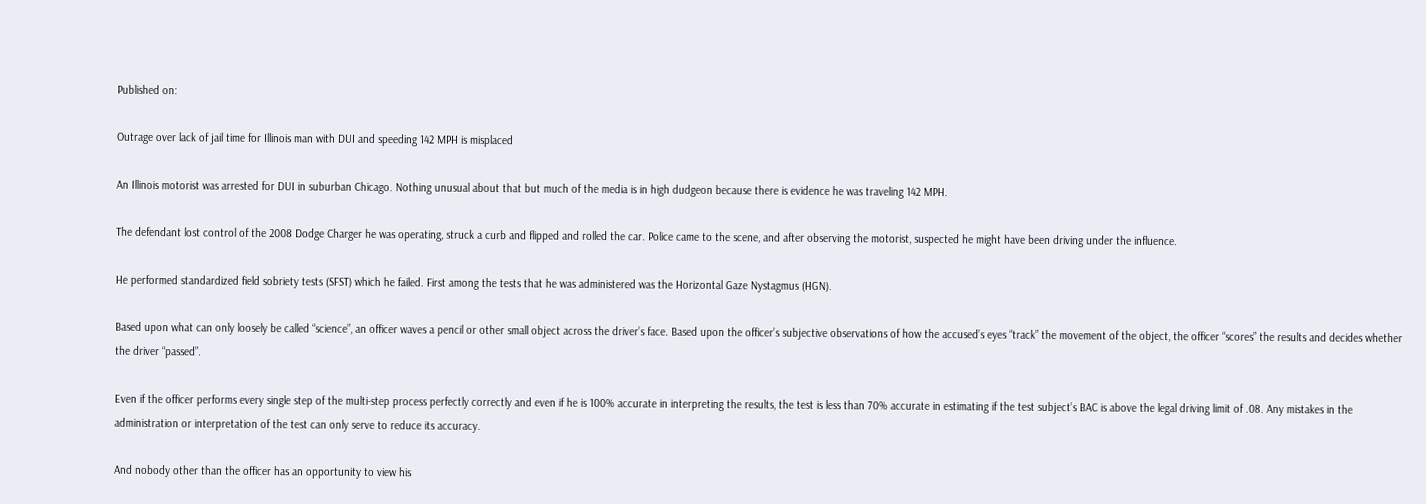Published on:

Outrage over lack of jail time for Illinois man with DUI and speeding 142 MPH is misplaced

An Illinois motorist was arrested for DUI in suburban Chicago. Nothing unusual about that but much of the media is in high dudgeon because there is evidence he was traveling 142 MPH.

The defendant lost control of the 2008 Dodge Charger he was operating, struck a curb and flipped and rolled the car. Police came to the scene, and after observing the motorist, suspected he might have been driving under the influence.

He performed standardized field sobriety tests (SFST) which he failed. First among the tests that he was administered was the Horizontal Gaze Nystagmus (HGN).

Based upon what can only loosely be called “science”, an officer waves a pencil or other small object across the driver’s face. Based upon the officer’s subjective observations of how the accused’s eyes “track” the movement of the object, the officer “scores” the results and decides whether the driver “passed”.

Even if the officer performs every single step of the multi-step process perfectly correctly and even if he is 100% accurate in interpreting the results, the test is less than 70% accurate in estimating if the test subject’s BAC is above the legal driving limit of .08. Any mistakes in the administration or interpretation of the test can only serve to reduce its accuracy.

And nobody other than the officer has an opportunity to view his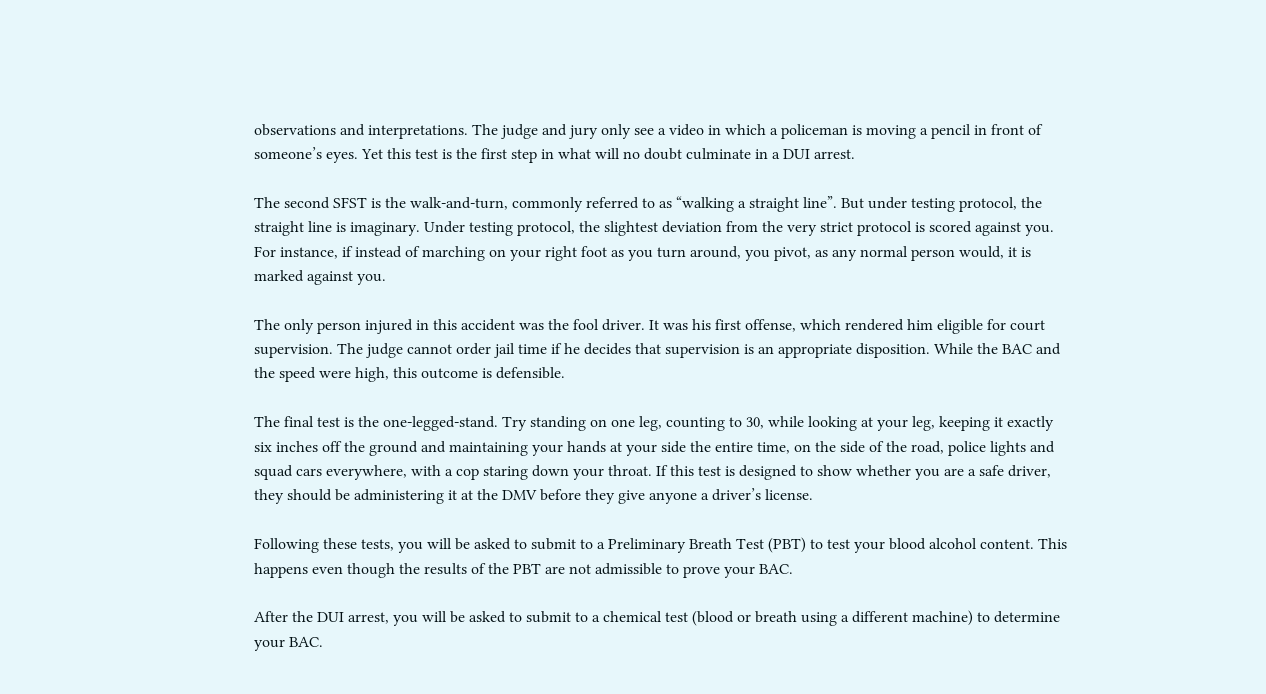observations and interpretations. The judge and jury only see a video in which a policeman is moving a pencil in front of someone’s eyes. Yet this test is the first step in what will no doubt culminate in a DUI arrest.

The second SFST is the walk-and-turn, commonly referred to as “walking a straight line”. But under testing protocol, the straight line is imaginary. Under testing protocol, the slightest deviation from the very strict protocol is scored against you. For instance, if instead of marching on your right foot as you turn around, you pivot, as any normal person would, it is marked against you.

The only person injured in this accident was the fool driver. It was his first offense, which rendered him eligible for court supervision. The judge cannot order jail time if he decides that supervision is an appropriate disposition. While the BAC and the speed were high, this outcome is defensible.

The final test is the one-legged-stand. Try standing on one leg, counting to 30, while looking at your leg, keeping it exactly six inches off the ground and maintaining your hands at your side the entire time, on the side of the road, police lights and squad cars everywhere, with a cop staring down your throat. If this test is designed to show whether you are a safe driver, they should be administering it at the DMV before they give anyone a driver’s license.

Following these tests, you will be asked to submit to a Preliminary Breath Test (PBT) to test your blood alcohol content. This happens even though the results of the PBT are not admissible to prove your BAC.

After the DUI arrest, you will be asked to submit to a chemical test (blood or breath using a different machine) to determine your BAC.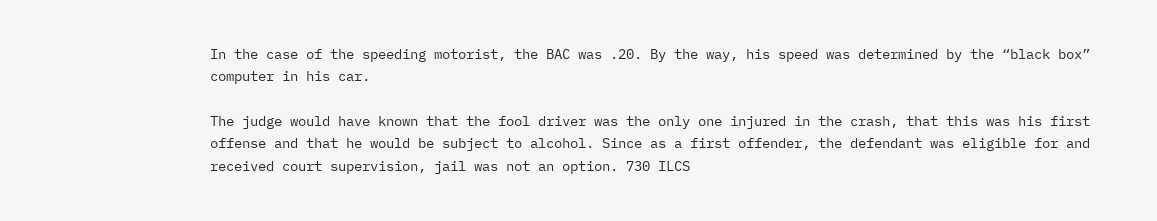In the case of the speeding motorist, the BAC was .20. By the way, his speed was determined by the “black box” computer in his car.

The judge would have known that the fool driver was the only one injured in the crash, that this was his first offense and that he would be subject to alcohol. Since as a first offender, the defendant was eligible for and received court supervision, jail was not an option. 730 ILCS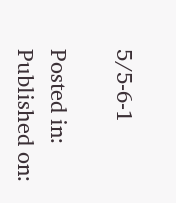5/5-6-1

Posted in:
Published on: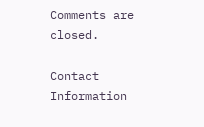Comments are closed.

Contact Information